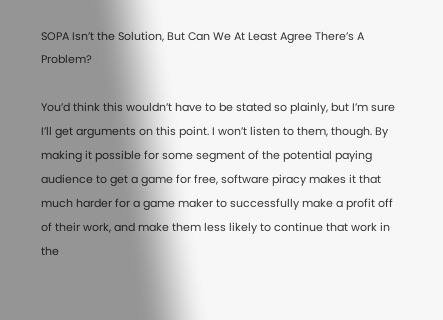SOPA Isn’t the Solution, But Can We At Least Agree There’s A Problem?

You’d think this wouldn’t have to be stated so plainly, but I’m sure I’ll get arguments on this point. I won’t listen to them, though. By making it possible for some segment of the potential paying audience to get a game for free, software piracy makes it that much harder for a game maker to successfully make a profit off of their work, and make them less likely to continue that work in the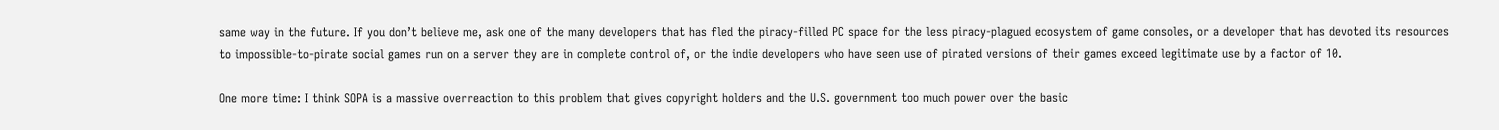same way in the future. If you don’t believe me, ask one of the many developers that has fled the piracy-filled PC space for the less piracy-plagued ecosystem of game consoles, or a developer that has devoted its resources to impossible-to-pirate social games run on a server they are in complete control of, or the indie developers who have seen use of pirated versions of their games exceed legitimate use by a factor of 10.

One more time: I think SOPA is a massive overreaction to this problem that gives copyright holders and the U.S. government too much power over the basic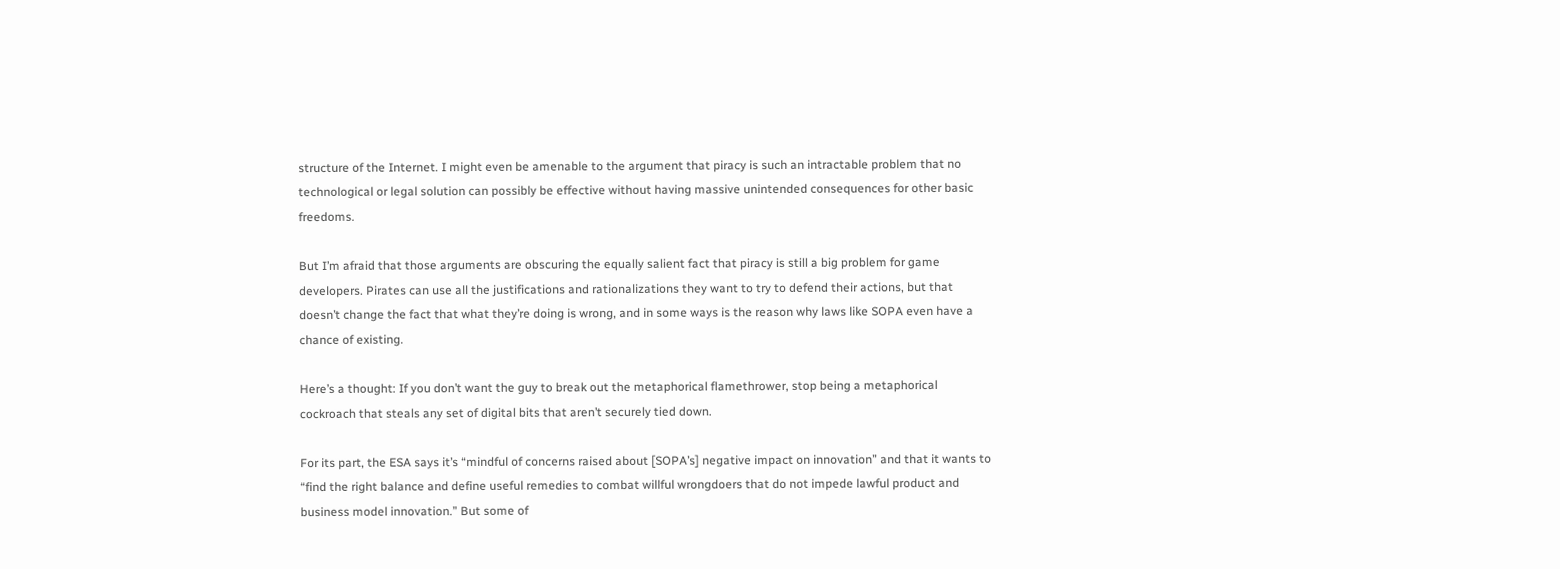structure of the Internet. I might even be amenable to the argument that piracy is such an intractable problem that no technological or legal solution can possibly be effective without having massive unintended consequences for other basic freedoms.

But I’m afraid that those arguments are obscuring the equally salient fact that piracy is still a big problem for game developers. Pirates can use all the justifications and rationalizations they want to try to defend their actions, but that doesn’t change the fact that what they’re doing is wrong, and in some ways is the reason why laws like SOPA even have a chance of existing.

Here’s a thought: If you don’t want the guy to break out the metaphorical flamethrower, stop being a metaphorical cockroach that steals any set of digital bits that aren’t securely tied down.

For its part, the ESA says it’s “mindful of concerns raised about [SOPA’s] negative impact on innovation” and that it wants to “find the right balance and define useful remedies to combat willful wrongdoers that do not impede lawful product and business model innovation.” But some of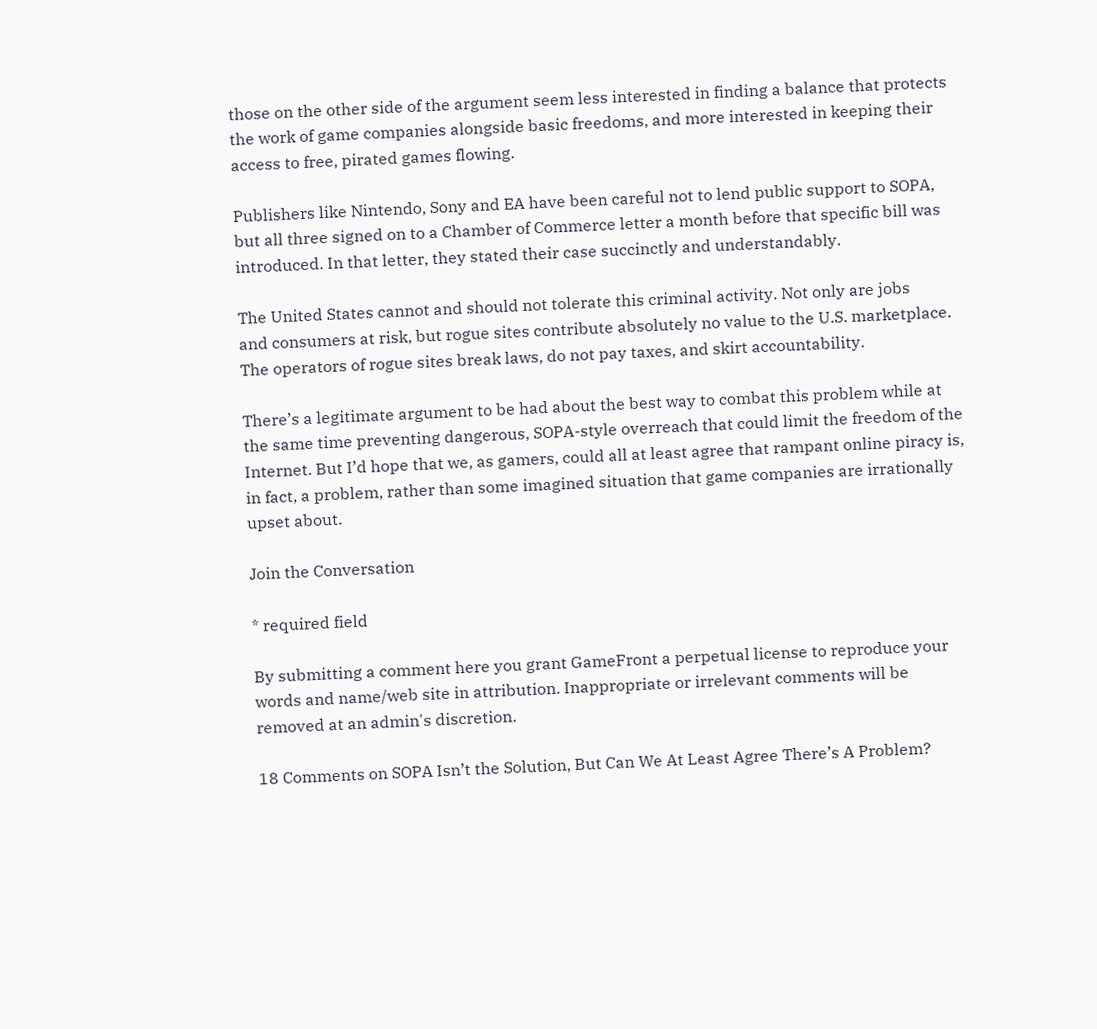those on the other side of the argument seem less interested in finding a balance that protects the work of game companies alongside basic freedoms, and more interested in keeping their access to free, pirated games flowing.

Publishers like Nintendo, Sony and EA have been careful not to lend public support to SOPA, but all three signed on to a Chamber of Commerce letter a month before that specific bill was introduced. In that letter, they stated their case succinctly and understandably.

The United States cannot and should not tolerate this criminal activity. Not only are jobs
and consumers at risk, but rogue sites contribute absolutely no value to the U.S. marketplace. The operators of rogue sites break laws, do not pay taxes, and skirt accountability.

There’s a legitimate argument to be had about the best way to combat this problem while at the same time preventing dangerous, SOPA-style overreach that could limit the freedom of the Internet. But I’d hope that we, as gamers, could all at least agree that rampant online piracy is, in fact, a problem, rather than some imagined situation that game companies are irrationally upset about.

Join the Conversation

* required field

By submitting a comment here you grant GameFront a perpetual license to reproduce your words and name/web site in attribution. Inappropriate or irrelevant comments will be removed at an admin's discretion.

18 Comments on SOPA Isn’t the Solution, But Can We At Least Agree There’s A Problem?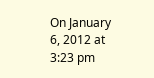On January 6, 2012 at 3:23 pm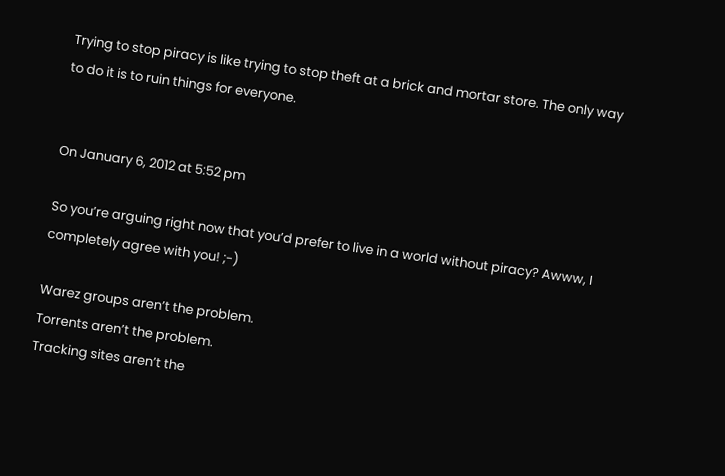Trying to stop piracy is like trying to stop theft at a brick and mortar store. The only way to do it is to ruin things for everyone.


On January 6, 2012 at 5:52 pm

So you’re arguing right now that you’d prefer to live in a world without piracy? Awww, I completely agree with you! ;-)

Warez groups aren’t the problem.
Torrents aren’t the problem.
Tracking sites aren’t the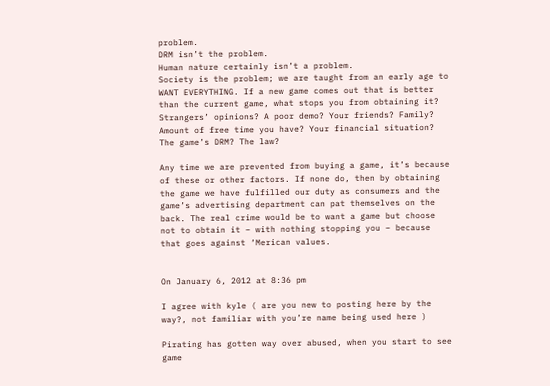problem.
DRM isn’t the problem.
Human nature certainly isn’t a problem.
Society is the problem; we are taught from an early age to WANT EVERYTHING. If a new game comes out that is better than the current game, what stops you from obtaining it? Strangers’ opinions? A poor demo? Your friends? Family? Amount of free time you have? Your financial situation? The game’s DRM? The law?

Any time we are prevented from buying a game, it’s because of these or other factors. If none do, then by obtaining the game we have fulfilled our duty as consumers and the game’s advertising department can pat themselves on the back. The real crime would be to want a game but choose not to obtain it – with nothing stopping you – because that goes against ‘Merican values.


On January 6, 2012 at 8:36 pm

I agree with kyle ( are you new to posting here by the way?, not familiar with you’re name being used here )

Pirating has gotten way over abused, when you start to see game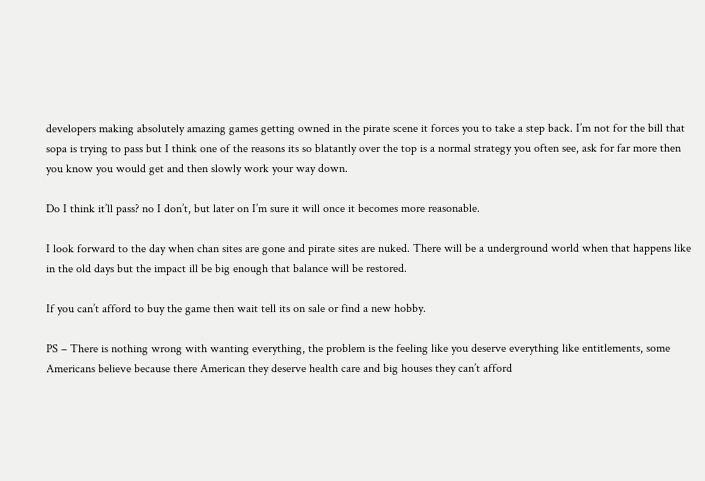developers making absolutely amazing games getting owned in the pirate scene it forces you to take a step back. I’m not for the bill that sopa is trying to pass but I think one of the reasons its so blatantly over the top is a normal strategy you often see, ask for far more then you know you would get and then slowly work your way down.

Do I think it’ll pass? no I don’t, but later on I’m sure it will once it becomes more reasonable.

I look forward to the day when chan sites are gone and pirate sites are nuked. There will be a underground world when that happens like in the old days but the impact ill be big enough that balance will be restored.

If you can’t afford to buy the game then wait tell its on sale or find a new hobby.

PS – There is nothing wrong with wanting everything, the problem is the feeling like you deserve everything like entitlements, some Americans believe because there American they deserve health care and big houses they can’t afford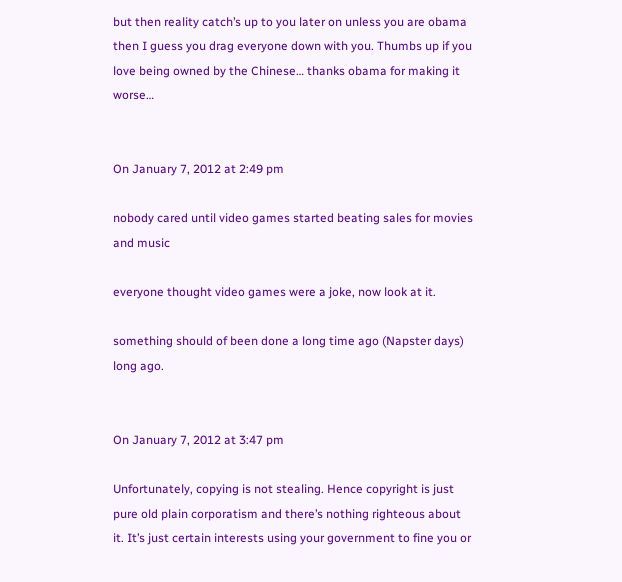but then reality catch’s up to you later on unless you are obama then I guess you drag everyone down with you. Thumbs up if you love being owned by the Chinese… thanks obama for making it worse…


On January 7, 2012 at 2:49 pm

nobody cared until video games started beating sales for movies and music

everyone thought video games were a joke, now look at it.

something should of been done a long time ago (Napster days) long ago.


On January 7, 2012 at 3:47 pm

Unfortunately, copying is not stealing. Hence copyright is just pure old plain corporatism and there’s nothing righteous about it. It’s just certain interests using your government to fine you or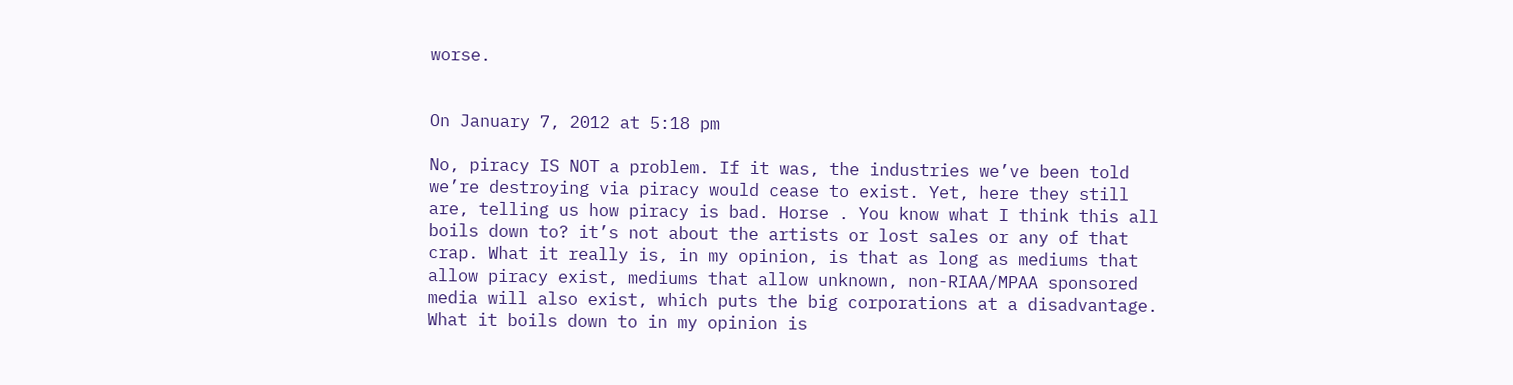worse.


On January 7, 2012 at 5:18 pm

No, piracy IS NOT a problem. If it was, the industries we’ve been told we’re destroying via piracy would cease to exist. Yet, here they still are, telling us how piracy is bad. Horse . You know what I think this all boils down to? it’s not about the artists or lost sales or any of that crap. What it really is, in my opinion, is that as long as mediums that allow piracy exist, mediums that allow unknown, non-RIAA/MPAA sponsored media will also exist, which puts the big corporations at a disadvantage. What it boils down to in my opinion is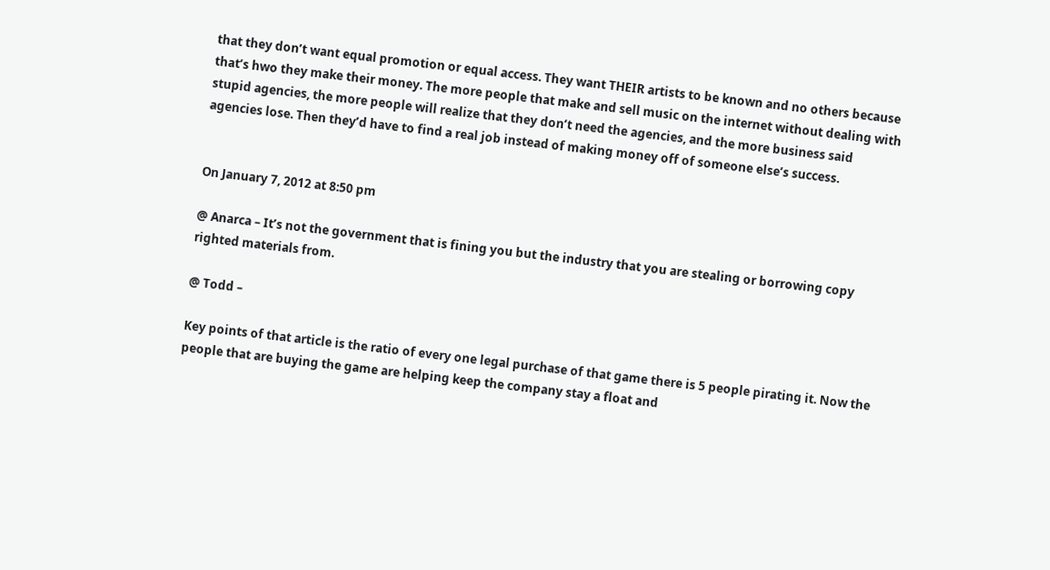that they don’t want equal promotion or equal access. They want THEIR artists to be known and no others because that’s hwo they make their money. The more people that make and sell music on the internet without dealing with stupid agencies, the more people will realize that they don’t need the agencies, and the more business said agencies lose. Then they’d have to find a real job instead of making money off of someone else’s success.


On January 7, 2012 at 8:50 pm

@ Anarca – It’s not the government that is fining you but the industry that you are stealing or borrowing copy righted materials from.

@ Todd –

Key points of that article is the ratio of every one legal purchase of that game there is 5 people pirating it. Now the people that are buying the game are helping keep the company stay a float and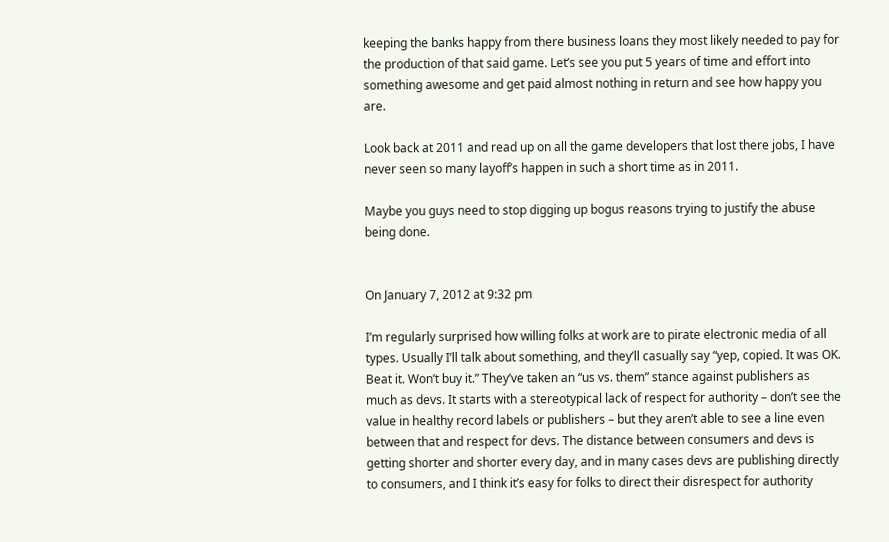keeping the banks happy from there business loans they most likely needed to pay for the production of that said game. Let’s see you put 5 years of time and effort into something awesome and get paid almost nothing in return and see how happy you are.

Look back at 2011 and read up on all the game developers that lost there jobs, I have never seen so many layoff’s happen in such a short time as in 2011.

Maybe you guys need to stop digging up bogus reasons trying to justify the abuse being done.


On January 7, 2012 at 9:32 pm

I’m regularly surprised how willing folks at work are to pirate electronic media of all types. Usually I’ll talk about something, and they’ll casually say “yep, copied. It was OK. Beat it. Won’t buy it.” They’ve taken an “us vs. them” stance against publishers as much as devs. It starts with a stereotypical lack of respect for authority – don’t see the value in healthy record labels or publishers – but they aren’t able to see a line even between that and respect for devs. The distance between consumers and devs is getting shorter and shorter every day, and in many cases devs are publishing directly to consumers, and I think it’s easy for folks to direct their disrespect for authority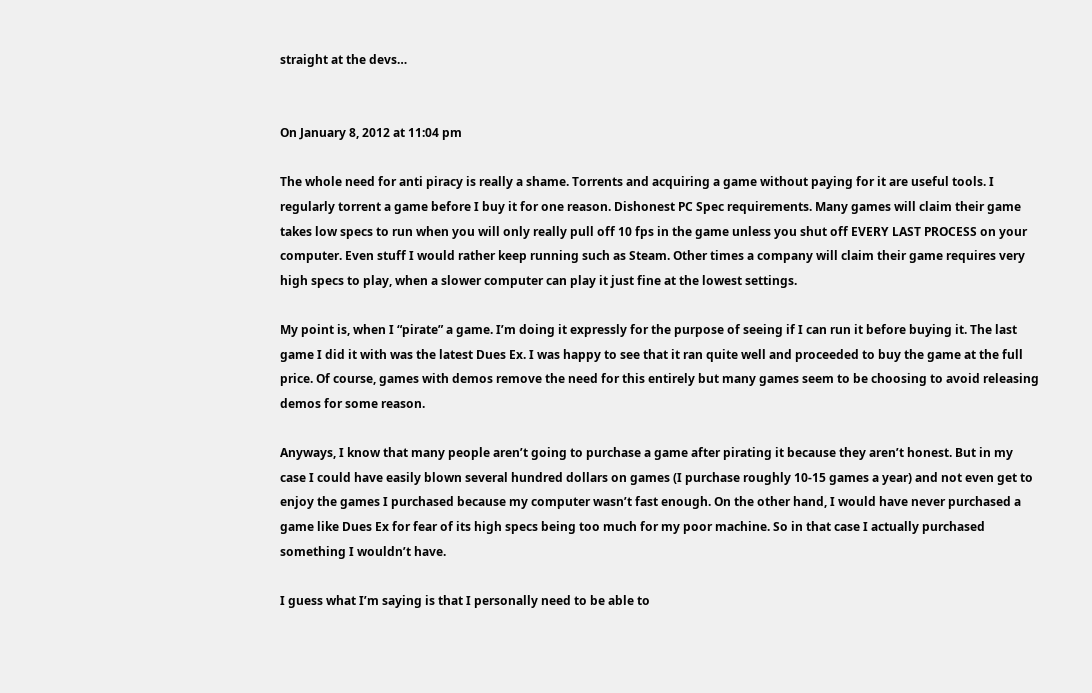straight at the devs…


On January 8, 2012 at 11:04 pm

The whole need for anti piracy is really a shame. Torrents and acquiring a game without paying for it are useful tools. I regularly torrent a game before I buy it for one reason. Dishonest PC Spec requirements. Many games will claim their game takes low specs to run when you will only really pull off 10 fps in the game unless you shut off EVERY LAST PROCESS on your computer. Even stuff I would rather keep running such as Steam. Other times a company will claim their game requires very high specs to play, when a slower computer can play it just fine at the lowest settings.

My point is, when I “pirate” a game. I’m doing it expressly for the purpose of seeing if I can run it before buying it. The last game I did it with was the latest Dues Ex. I was happy to see that it ran quite well and proceeded to buy the game at the full price. Of course, games with demos remove the need for this entirely but many games seem to be choosing to avoid releasing demos for some reason.

Anyways, I know that many people aren’t going to purchase a game after pirating it because they aren’t honest. But in my case I could have easily blown several hundred dollars on games (I purchase roughly 10-15 games a year) and not even get to enjoy the games I purchased because my computer wasn’t fast enough. On the other hand, I would have never purchased a game like Dues Ex for fear of its high specs being too much for my poor machine. So in that case I actually purchased something I wouldn’t have.

I guess what I’m saying is that I personally need to be able to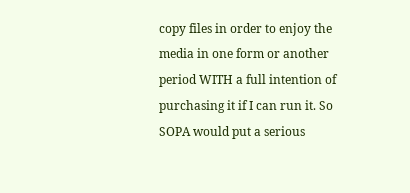copy files in order to enjoy the media in one form or another period WITH a full intention of purchasing it if I can run it. So SOPA would put a serious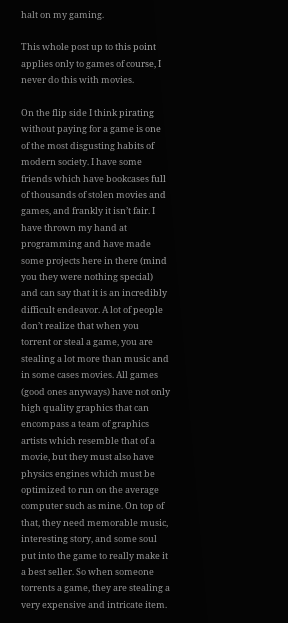halt on my gaming.

This whole post up to this point applies only to games of course, I never do this with movies.

On the flip side I think pirating without paying for a game is one of the most disgusting habits of modern society. I have some friends which have bookcases full of thousands of stolen movies and games, and frankly it isn’t fair. I have thrown my hand at programming and have made some projects here in there (mind you they were nothing special) and can say that it is an incredibly difficult endeavor. A lot of people don’t realize that when you torrent or steal a game, you are stealing a lot more than music and in some cases movies. All games (good ones anyways) have not only high quality graphics that can encompass a team of graphics artists which resemble that of a movie, but they must also have physics engines which must be optimized to run on the average computer such as mine. On top of that, they need memorable music, interesting story, and some soul put into the game to really make it a best seller. So when someone torrents a game, they are stealing a very expensive and intricate item.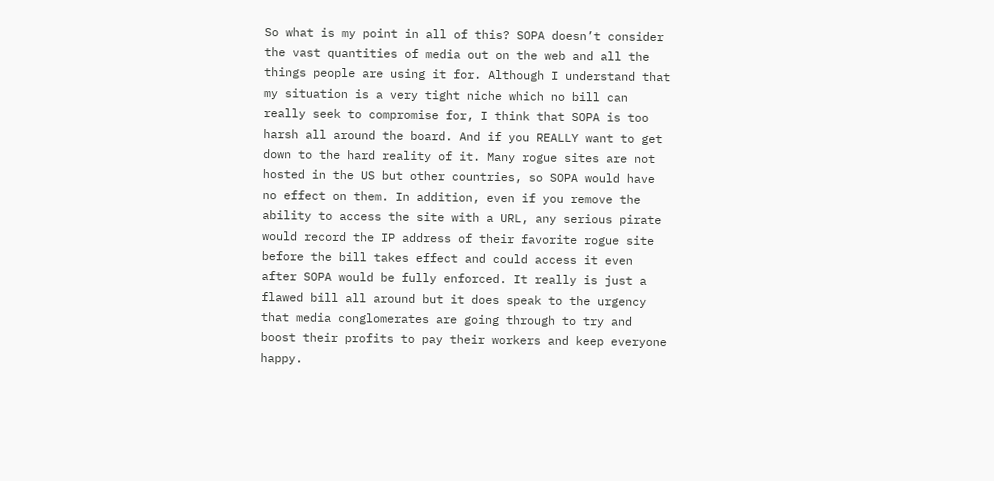So what is my point in all of this? SOPA doesn’t consider the vast quantities of media out on the web and all the things people are using it for. Although I understand that my situation is a very tight niche which no bill can really seek to compromise for, I think that SOPA is too harsh all around the board. And if you REALLY want to get down to the hard reality of it. Many rogue sites are not hosted in the US but other countries, so SOPA would have no effect on them. In addition, even if you remove the ability to access the site with a URL, any serious pirate would record the IP address of their favorite rogue site before the bill takes effect and could access it even after SOPA would be fully enforced. It really is just a flawed bill all around but it does speak to the urgency that media conglomerates are going through to try and boost their profits to pay their workers and keep everyone happy.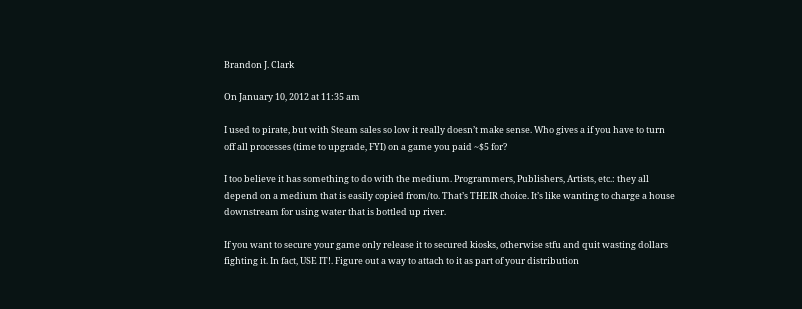Brandon J. Clark

On January 10, 2012 at 11:35 am

I used to pirate, but with Steam sales so low it really doesn’t make sense. Who gives a if you have to turn off all processes (time to upgrade, FYI) on a game you paid ~$5 for?

I too believe it has something to do with the medium. Programmers, Publishers, Artists, etc.: they all depend on a medium that is easily copied from/to. That’s THEIR choice. It’s like wanting to charge a house downstream for using water that is bottled up river.

If you want to secure your game only release it to secured kiosks, otherwise stfu and quit wasting dollars fighting it. In fact, USE IT!. Figure out a way to attach to it as part of your distribution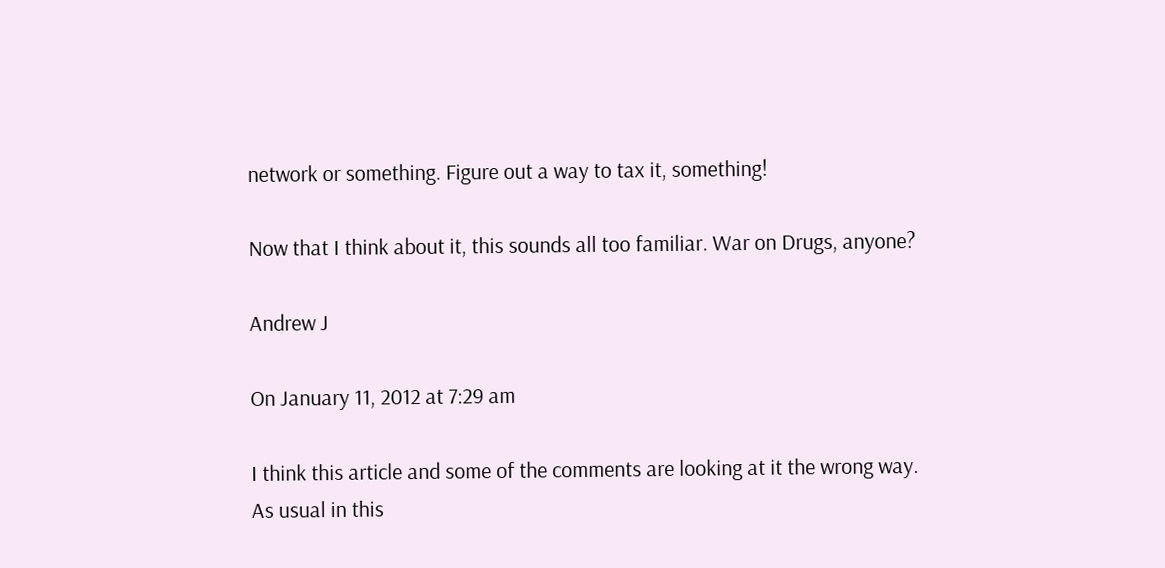network or something. Figure out a way to tax it, something!

Now that I think about it, this sounds all too familiar. War on Drugs, anyone?

Andrew J

On January 11, 2012 at 7:29 am

I think this article and some of the comments are looking at it the wrong way. As usual in this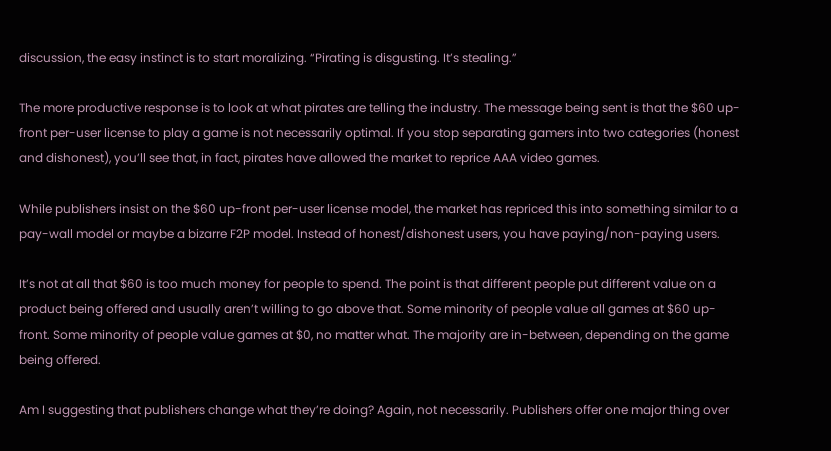discussion, the easy instinct is to start moralizing. “Pirating is disgusting. It’s stealing.”

The more productive response is to look at what pirates are telling the industry. The message being sent is that the $60 up-front per-user license to play a game is not necessarily optimal. If you stop separating gamers into two categories (honest and dishonest), you’ll see that, in fact, pirates have allowed the market to reprice AAA video games.

While publishers insist on the $60 up-front per-user license model, the market has repriced this into something similar to a pay-wall model or maybe a bizarre F2P model. Instead of honest/dishonest users, you have paying/non-paying users.

It’s not at all that $60 is too much money for people to spend. The point is that different people put different value on a product being offered and usually aren’t willing to go above that. Some minority of people value all games at $60 up-front. Some minority of people value games at $0, no matter what. The majority are in-between, depending on the game being offered.

Am I suggesting that publishers change what they’re doing? Again, not necessarily. Publishers offer one major thing over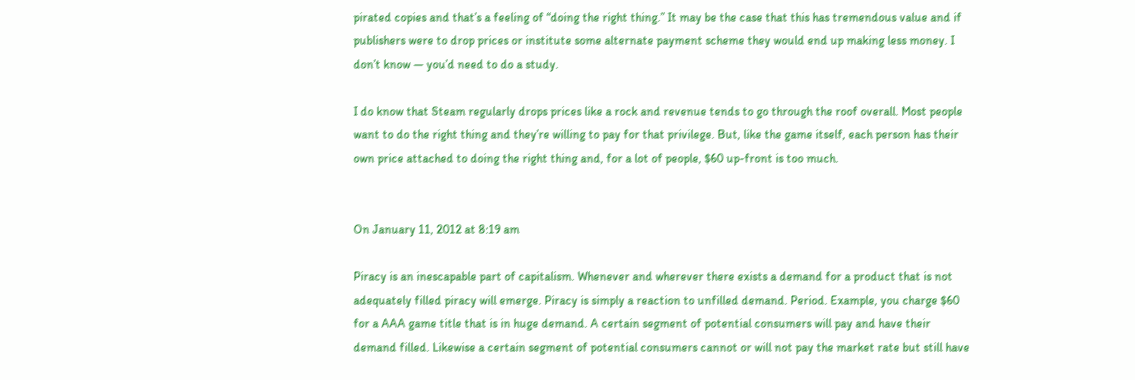pirated copies and that’s a feeling of “doing the right thing.” It may be the case that this has tremendous value and if publishers were to drop prices or institute some alternate payment scheme they would end up making less money. I don’t know — you’d need to do a study.

I do know that Steam regularly drops prices like a rock and revenue tends to go through the roof overall. Most people want to do the right thing and they’re willing to pay for that privilege. But, like the game itself, each person has their own price attached to doing the right thing and, for a lot of people, $60 up-front is too much.


On January 11, 2012 at 8:19 am

Piracy is an inescapable part of capitalism. Whenever and wherever there exists a demand for a product that is not adequately filled piracy will emerge. Piracy is simply a reaction to unfilled demand. Period. Example, you charge $60 for a AAA game title that is in huge demand. A certain segment of potential consumers will pay and have their demand filled. Likewise a certain segment of potential consumers cannot or will not pay the market rate but still have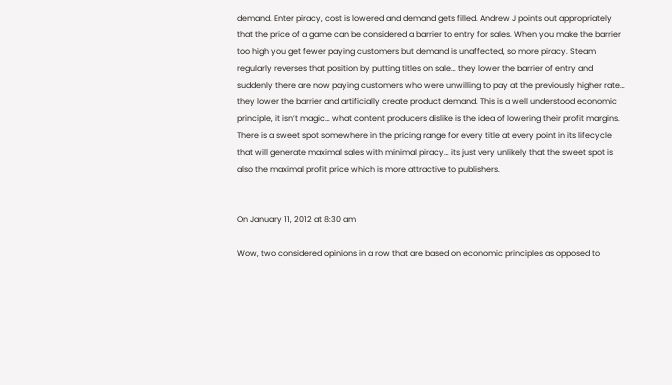demand. Enter piracy, cost is lowered and demand gets filled. Andrew J points out appropriately that the price of a game can be considered a barrier to entry for sales. When you make the barrier too high you get fewer paying customers but demand is unaffected, so more piracy. Steam regularly reverses that position by putting titles on sale… they lower the barrier of entry and suddenly there are now paying customers who were unwilling to pay at the previously higher rate… they lower the barrier and artificially create product demand. This is a well understood economic principle, it isn’t magic… what content producers dislike is the idea of lowering their profit margins. There is a sweet spot somewhere in the pricing range for every title at every point in its lifecycle that will generate maximal sales with minimal piracy… its just very unlikely that the sweet spot is also the maximal profit price which is more attractive to publishers.


On January 11, 2012 at 8:30 am

Wow, two considered opinions in a row that are based on economic principles as opposed to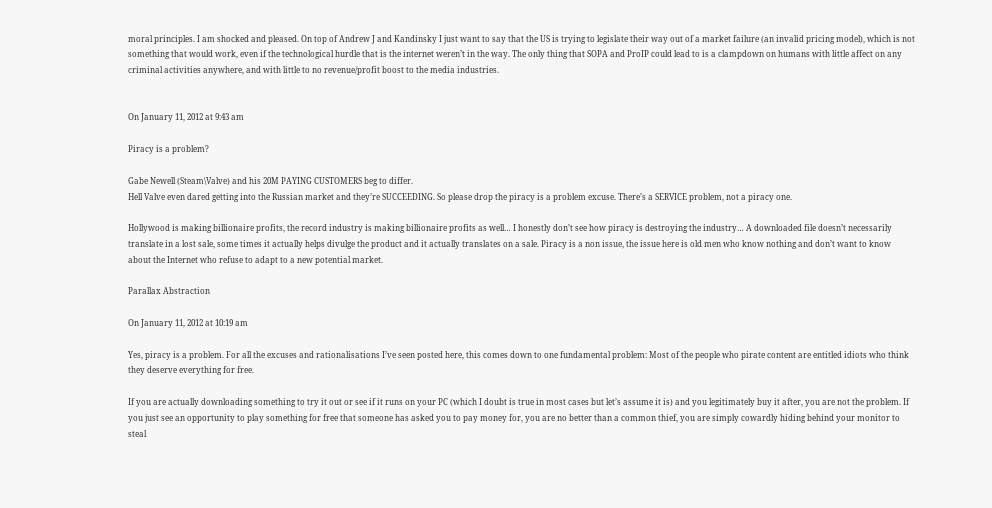moral principles. I am shocked and pleased. On top of Andrew J and Kandinsky I just want to say that the US is trying to legislate their way out of a market failure (an invalid pricing model), which is not something that would work, even if the technological hurdle that is the internet weren’t in the way. The only thing that SOPA and ProIP could lead to is a clampdown on humans with little affect on any criminal activities anywhere, and with little to no revenue/profit boost to the media industries.


On January 11, 2012 at 9:43 am

Piracy is a problem?

Gabe Newell (Steam\Valve) and his 20M PAYING CUSTOMERS beg to differ.
Hell Valve even dared getting into the Russian market and they’re SUCCEEDING. So please drop the piracy is a problem excuse. There’s a SERVICE problem, not a piracy one.

Hollywood is making billionaire profits, the record industry is making billionaire profits as well… I honestly don’t see how piracy is destroying the industry… A downloaded file doesn’t necessarily translate in a lost sale, some times it actually helps divulge the product and it actually translates on a sale. Piracy is a non issue, the issue here is old men who know nothing and don’t want to know about the Internet who refuse to adapt to a new potential market.

Parallax Abstraction

On January 11, 2012 at 10:19 am

Yes, piracy is a problem. For all the excuses and rationalisations I’ve seen posted here, this comes down to one fundamental problem: Most of the people who pirate content are entitled idiots who think they deserve everything for free.

If you are actually downloading something to try it out or see if it runs on your PC (which I doubt is true in most cases but let’s assume it is) and you legitimately buy it after, you are not the problem. If you just see an opportunity to play something for free that someone has asked you to pay money for, you are no better than a common thief, you are simply cowardly hiding behind your monitor to steal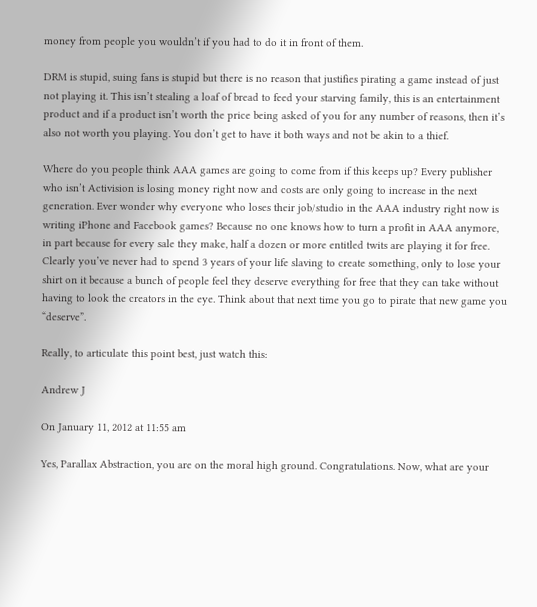money from people you wouldn’t if you had to do it in front of them.

DRM is stupid, suing fans is stupid but there is no reason that justifies pirating a game instead of just not playing it. This isn’t stealing a loaf of bread to feed your starving family, this is an entertainment product and if a product isn’t worth the price being asked of you for any number of reasons, then it’s also not worth you playing. You don’t get to have it both ways and not be akin to a thief.

Where do you people think AAA games are going to come from if this keeps up? Every publisher who isn’t Activision is losing money right now and costs are only going to increase in the next generation. Ever wonder why everyone who loses their job/studio in the AAA industry right now is writing iPhone and Facebook games? Because no one knows how to turn a profit in AAA anymore, in part because for every sale they make, half a dozen or more entitled twits are playing it for free. Clearly you’ve never had to spend 3 years of your life slaving to create something, only to lose your shirt on it because a bunch of people feel they deserve everything for free that they can take without having to look the creators in the eye. Think about that next time you go to pirate that new game you “deserve”.

Really, to articulate this point best, just watch this:

Andrew J

On January 11, 2012 at 11:55 am

Yes, Parallax Abstraction, you are on the moral high ground. Congratulations. Now, what are your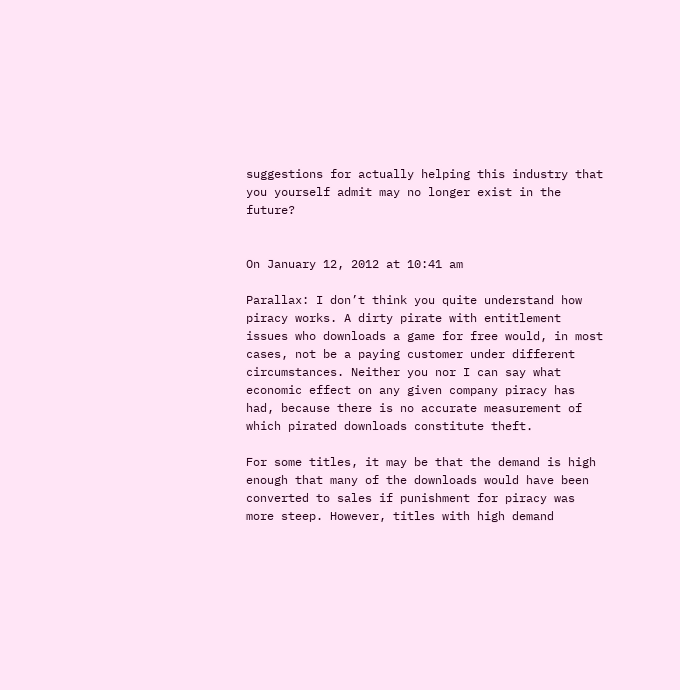suggestions for actually helping this industry that you yourself admit may no longer exist in the future?


On January 12, 2012 at 10:41 am

Parallax: I don’t think you quite understand how piracy works. A dirty pirate with entitlement issues who downloads a game for free would, in most cases, not be a paying customer under different circumstances. Neither you nor I can say what economic effect on any given company piracy has had, because there is no accurate measurement of which pirated downloads constitute theft.

For some titles, it may be that the demand is high enough that many of the downloads would have been converted to sales if punishment for piracy was more steep. However, titles with high demand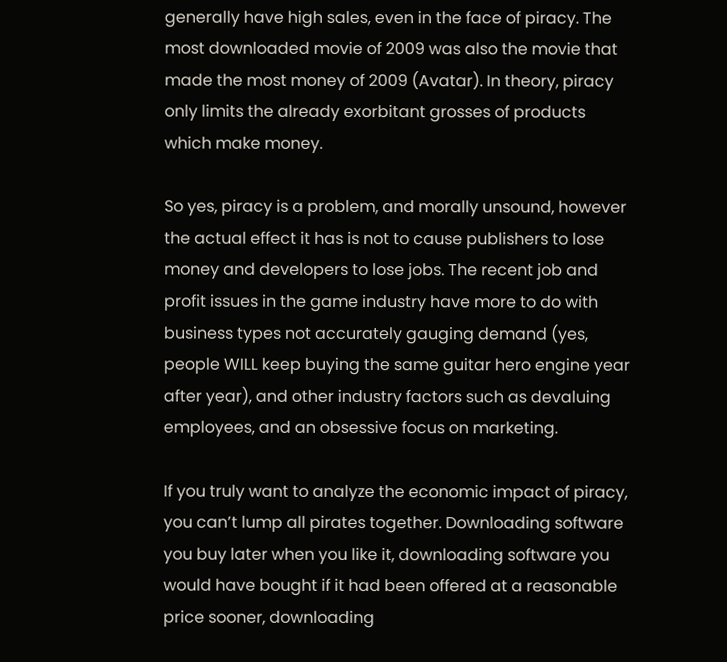generally have high sales, even in the face of piracy. The most downloaded movie of 2009 was also the movie that made the most money of 2009 (Avatar). In theory, piracy only limits the already exorbitant grosses of products which make money.

So yes, piracy is a problem, and morally unsound, however the actual effect it has is not to cause publishers to lose money and developers to lose jobs. The recent job and profit issues in the game industry have more to do with business types not accurately gauging demand (yes, people WILL keep buying the same guitar hero engine year after year), and other industry factors such as devaluing employees, and an obsessive focus on marketing.

If you truly want to analyze the economic impact of piracy, you can’t lump all pirates together. Downloading software you buy later when you like it, downloading software you would have bought if it had been offered at a reasonable price sooner, downloading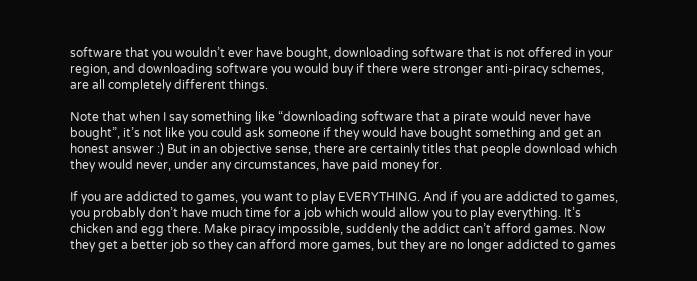software that you wouldn’t ever have bought, downloading software that is not offered in your region, and downloading software you would buy if there were stronger anti-piracy schemes, are all completely different things.

Note that when I say something like “downloading software that a pirate would never have bought”, it’s not like you could ask someone if they would have bought something and get an honest answer :) But in an objective sense, there are certainly titles that people download which they would never, under any circumstances, have paid money for.

If you are addicted to games, you want to play EVERYTHING. And if you are addicted to games, you probably don’t have much time for a job which would allow you to play everything. It’s chicken and egg there. Make piracy impossible, suddenly the addict can’t afford games. Now they get a better job so they can afford more games, but they are no longer addicted to games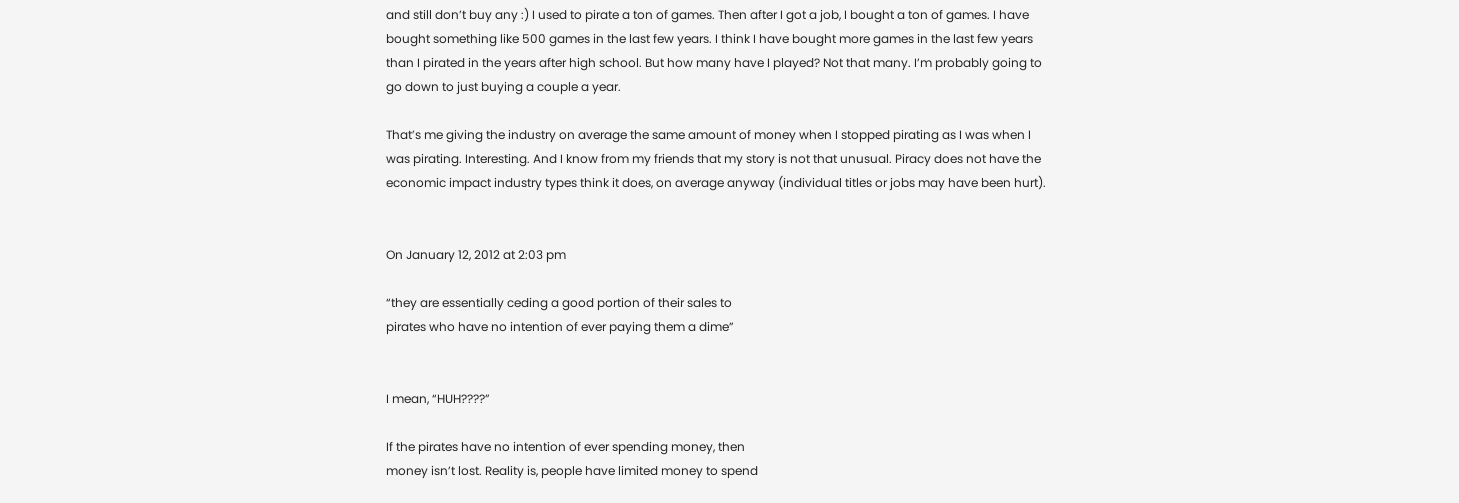and still don’t buy any :) I used to pirate a ton of games. Then after I got a job, I bought a ton of games. I have bought something like 500 games in the last few years. I think I have bought more games in the last few years than I pirated in the years after high school. But how many have I played? Not that many. I’m probably going to go down to just buying a couple a year.

That’s me giving the industry on average the same amount of money when I stopped pirating as I was when I was pirating. Interesting. And I know from my friends that my story is not that unusual. Piracy does not have the economic impact industry types think it does, on average anyway (individual titles or jobs may have been hurt).


On January 12, 2012 at 2:03 pm

“they are essentially ceding a good portion of their sales to
pirates who have no intention of ever paying them a dime”


I mean, “HUH????”

If the pirates have no intention of ever spending money, then
money isn’t lost. Reality is, people have limited money to spend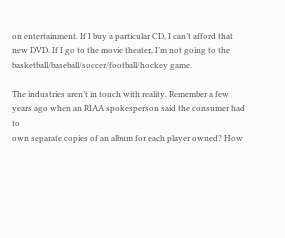on entertainment. If I buy a particular CD, I can’t afford that
new DVD. If I go to the movie theater, I’m not going to the
basketball/baseball/soccer/football/hockey game.

The industries aren’t in touch with reality. Remember a few
years ago when an RIAA spokesperson said the consumer had to
own separate copies of an album for each player owned? How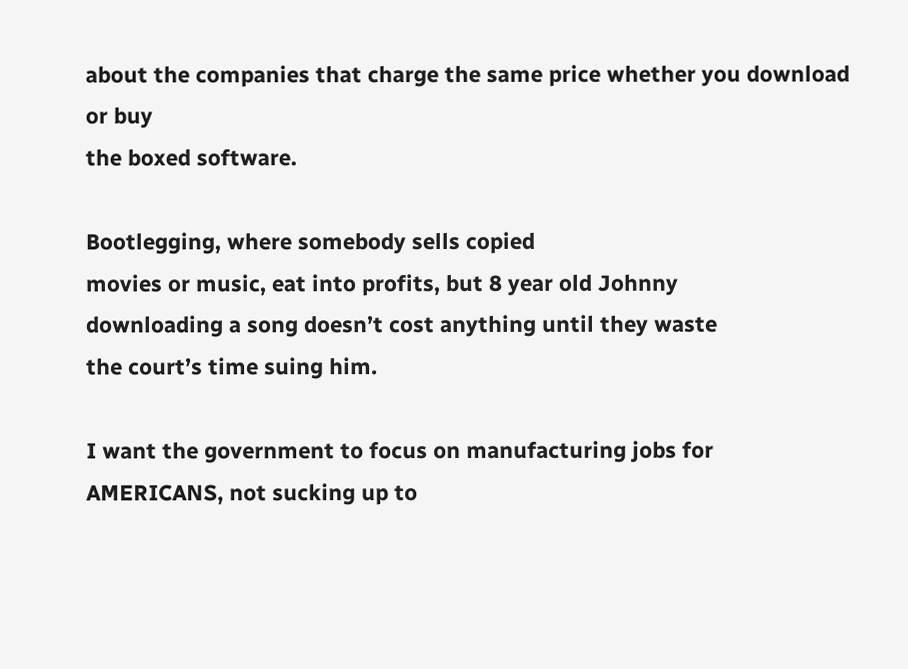about the companies that charge the same price whether you download or buy
the boxed software.

Bootlegging, where somebody sells copied
movies or music, eat into profits, but 8 year old Johnny
downloading a song doesn’t cost anything until they waste
the court’s time suing him.

I want the government to focus on manufacturing jobs for
AMERICANS, not sucking up to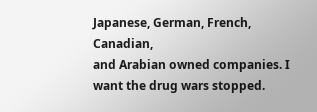Japanese, German, French, Canadian,
and Arabian owned companies. I want the drug wars stopped.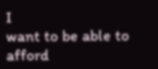I
want to be able to afford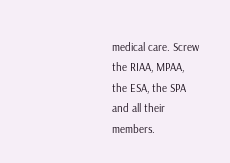medical care. Screw the RIAA, MPAA,
the ESA, the SPA and all their members.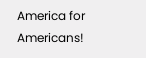America for Americans!